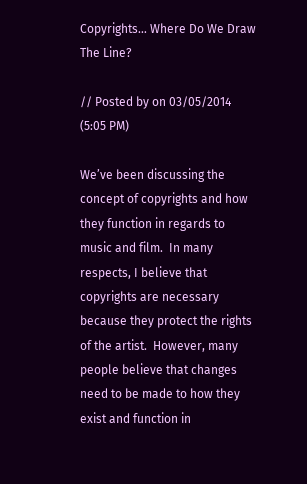Copyrights… Where Do We Draw The Line?

// Posted by on 03/05/2014 (5:05 PM)

We’ve been discussing the concept of copyrights and how they function in regards to music and film.  In many respects, I believe that copyrights are necessary because they protect the rights of the artist.  However, many people believe that changes need to be made to how they exist and function in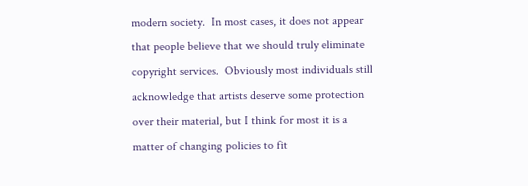modern society.  In most cases, it does not appear that people believe that we should truly eliminate copyright services.  Obviously most individuals still acknowledge that artists deserve some protection over their material, but I think for most it is a matter of changing policies to fit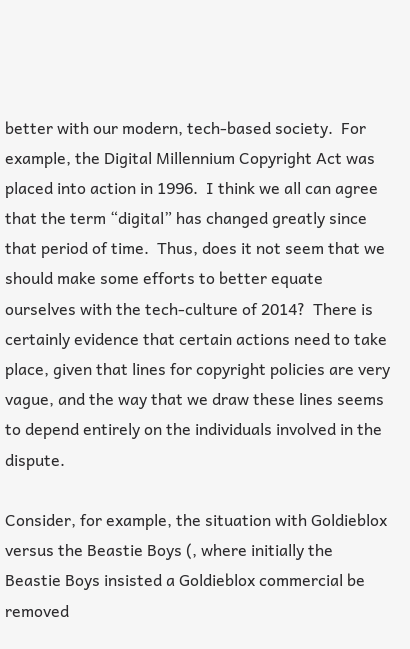better with our modern, tech-based society.  For example, the Digital Millennium Copyright Act was placed into action in 1996.  I think we all can agree that the term “digital” has changed greatly since that period of time.  Thus, does it not seem that we should make some efforts to better equate ourselves with the tech-culture of 2014?  There is certainly evidence that certain actions need to take place, given that lines for copyright policies are very vague, and the way that we draw these lines seems to depend entirely on the individuals involved in the dispute.

Consider, for example, the situation with Goldieblox versus the Beastie Boys (, where initially the Beastie Boys insisted a Goldieblox commercial be removed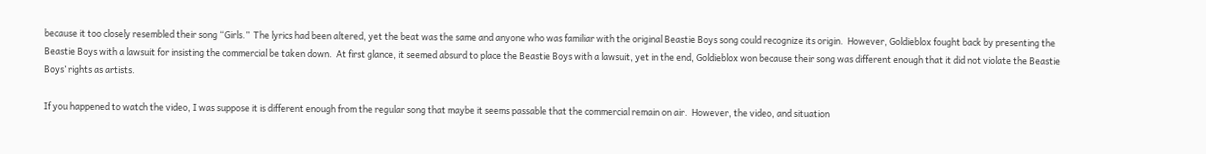because it too closely resembled their song “Girls.”  The lyrics had been altered, yet the beat was the same and anyone who was familiar with the original Beastie Boys song could recognize its origin.  However, Goldieblox fought back by presenting the Beastie Boys with a lawsuit for insisting the commercial be taken down.  At first glance, it seemed absurd to place the Beastie Boys with a lawsuit, yet in the end, Goldieblox won because their song was different enough that it did not violate the Beastie Boys’ rights as artists.

If you happened to watch the video, I was suppose it is different enough from the regular song that maybe it seems passable that the commercial remain on air.  However, the video, and situation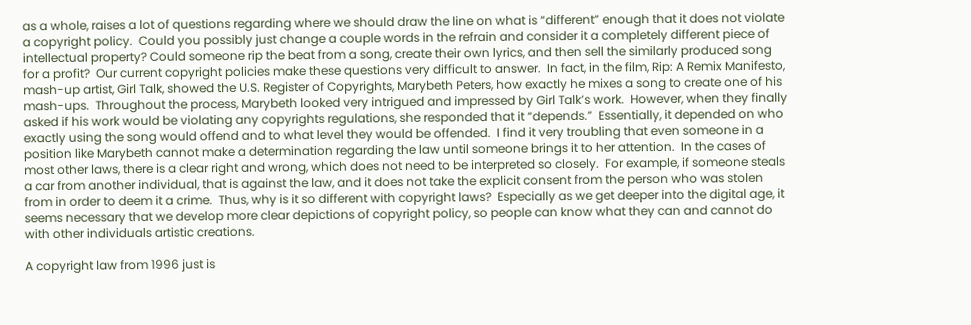as a whole, raises a lot of questions regarding where we should draw the line on what is “different” enough that it does not violate a copyright policy.  Could you possibly just change a couple words in the refrain and consider it a completely different piece of intellectual property? Could someone rip the beat from a song, create their own lyrics, and then sell the similarly produced song for a profit?  Our current copyright policies make these questions very difficult to answer.  In fact, in the film, Rip: A Remix Manifesto, mash-up artist, Girl Talk, showed the U.S. Register of Copyrights, Marybeth Peters, how exactly he mixes a song to create one of his mash-ups.  Throughout the process, Marybeth looked very intrigued and impressed by Girl Talk’s work.  However, when they finally asked if his work would be violating any copyrights regulations, she responded that it “depends.”  Essentially, it depended on who exactly using the song would offend and to what level they would be offended.  I find it very troubling that even someone in a position like Marybeth cannot make a determination regarding the law until someone brings it to her attention.  In the cases of most other laws, there is a clear right and wrong, which does not need to be interpreted so closely.  For example, if someone steals a car from another individual, that is against the law, and it does not take the explicit consent from the person who was stolen from in order to deem it a crime.  Thus, why is it so different with copyright laws?  Especially as we get deeper into the digital age, it seems necessary that we develop more clear depictions of copyright policy, so people can know what they can and cannot do with other individuals artistic creations.

A copyright law from 1996 just is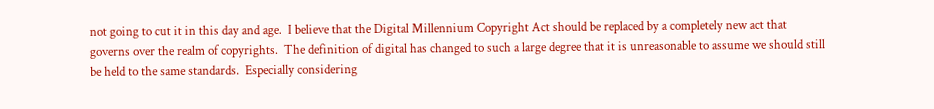not going to cut it in this day and age.  I believe that the Digital Millennium Copyright Act should be replaced by a completely new act that governs over the realm of copyrights.  The definition of digital has changed to such a large degree that it is unreasonable to assume we should still be held to the same standards.  Especially considering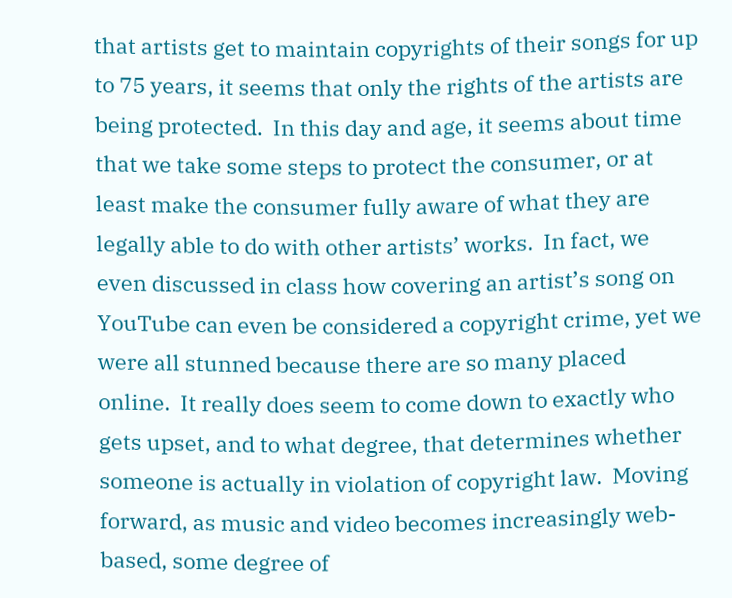that artists get to maintain copyrights of their songs for up to 75 years, it seems that only the rights of the artists are being protected.  In this day and age, it seems about time that we take some steps to protect the consumer, or at least make the consumer fully aware of what they are legally able to do with other artists’ works.  In fact, we even discussed in class how covering an artist’s song on YouTube can even be considered a copyright crime, yet we were all stunned because there are so many placed online.  It really does seem to come down to exactly who gets upset, and to what degree, that determines whether someone is actually in violation of copyright law.  Moving forward, as music and video becomes increasingly web-based, some degree of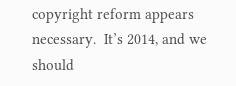copyright reform appears necessary.  It’s 2014, and we should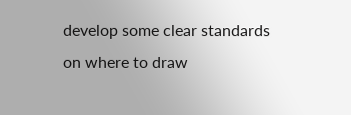develop some clear standards on where to draw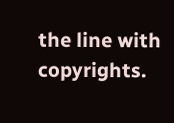the line with copyrights.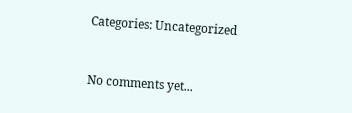Categories: Uncategorized


No comments yet...